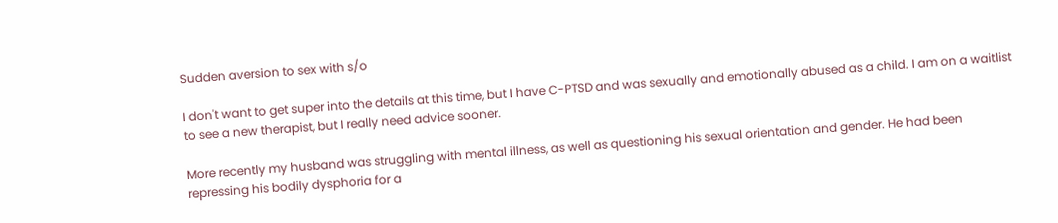Sudden aversion to sex with s/o

I don't want to get super into the details at this time, but I have C-PTSD and was sexually and emotionally abused as a child. I am on a waitlist to see a new therapist, but I really need advice sooner.

More recently my husband was struggling with mental illness, as well as questioning his sexual orientation and gender. He had been repressing his bodily dysphoria for a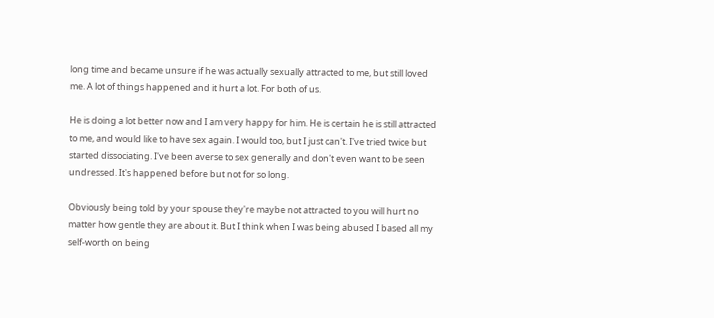long time and became unsure if he was actually sexually attracted to me, but still loved me. A lot of things happened and it hurt a lot. For both of us.

He is doing a lot better now and I am very happy for him. He is certain he is still attracted to me, and would like to have sex again. I would too, but I just can't. I've tried twice but started dissociating. I've been averse to sex generally and don't even want to be seen undressed. It's happened before but not for so long.

Obviously being told by your spouse they're maybe not attracted to you will hurt no matter how gentle they are about it. But I think when I was being abused I based all my self-worth on being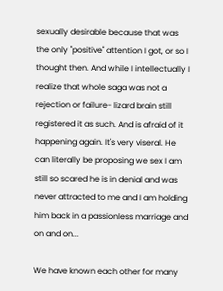sexually desirable because that was the only "positive" attention I got, or so I thought then. And while I intellectually I realize that whole saga was not a rejection or failure- lizard brain still registered it as such. And is afraid of it happening again. It's very viseral. He can literally be proposing we sex I am still so scared he is in denial and was never attracted to me and I am holding him back in a passionless marriage and on and on...

We have known each other for many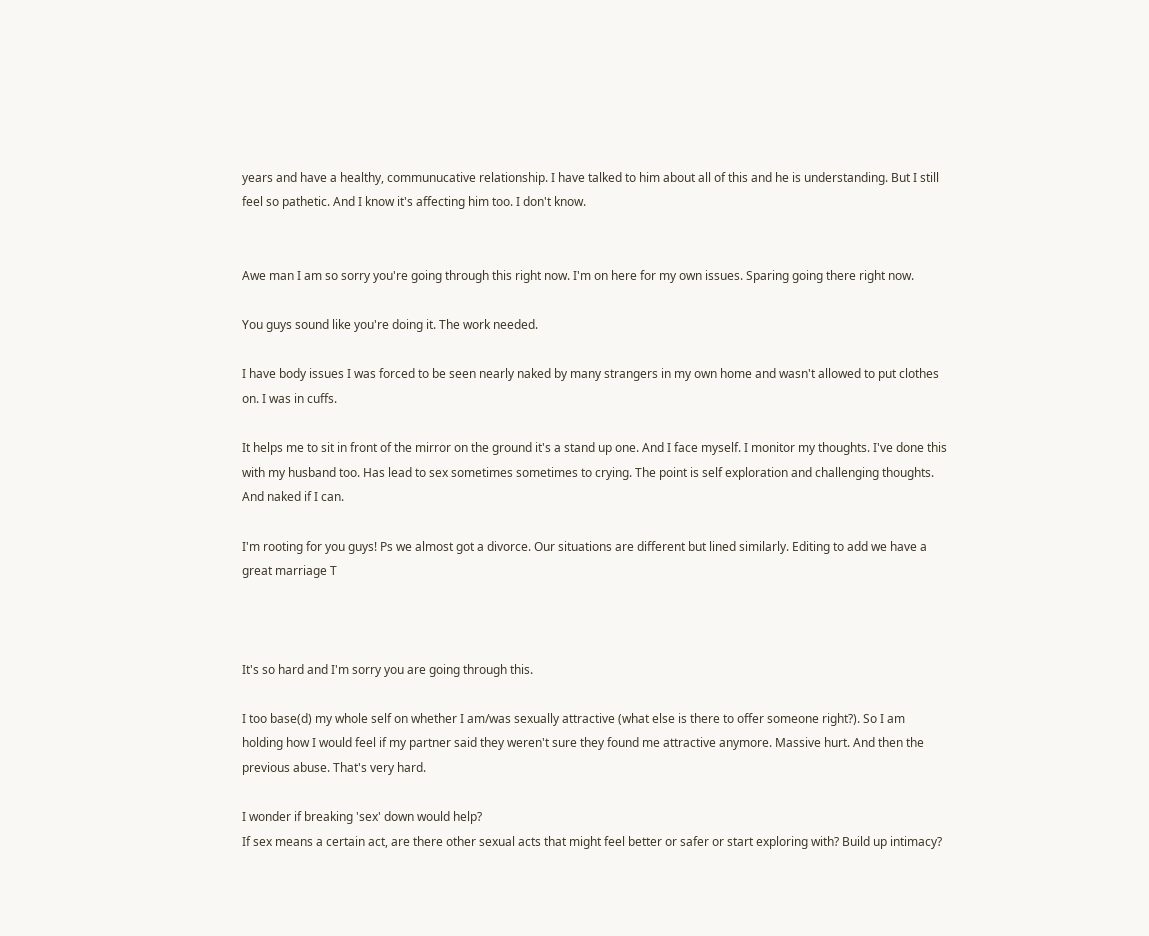years and have a healthy, communucative relationship. I have talked to him about all of this and he is understanding. But I still feel so pathetic. And I know it's affecting him too. I don't know.


Awe man I am so sorry you're going through this right now. I'm on here for my own issues. Sparing going there right now.

You guys sound like you're doing it. The work needed.

I have body issues I was forced to be seen nearly naked by many strangers in my own home and wasn't allowed to put clothes on. I was in cuffs.

It helps me to sit in front of the mirror on the ground it's a stand up one. And I face myself. I monitor my thoughts. I've done this with my husband too. Has lead to sex sometimes sometimes to crying. The point is self exploration and challenging thoughts. And naked if I can.

I'm rooting for you guys! Ps we almost got a divorce. Our situations are different but lined similarly. Editing to add we have a great marriage T



It's so hard and I'm sorry you are going through this.

I too base(d) my whole self on whether I am/was sexually attractive (what else is there to offer someone right?). So I am holding how I would feel if my partner said they weren't sure they found me attractive anymore. Massive hurt. And then the previous abuse. That's very hard.

I wonder if breaking 'sex' down would help?
If sex means a certain act, are there other sexual acts that might feel better or safer or start exploring with? Build up intimacy?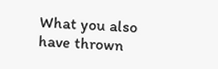What you also have thrown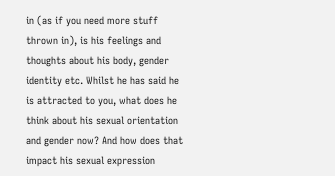in (as if you need more stuff thrown in), is his feelings and thoughts about his body, gender identity etc. Whilst he has said he is attracted to you, what does he think about his sexual orientation and gender now? And how does that impact his sexual expression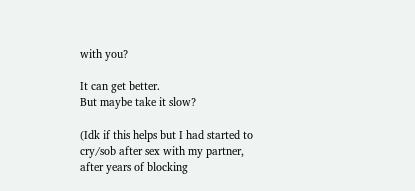with you?

It can get better.
But maybe take it slow?

(Idk if this helps but I had started to cry/sob after sex with my partner, after years of blocking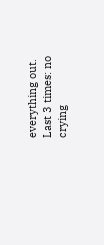everything out. Last 3 times: no crying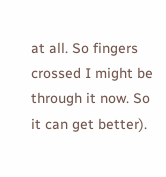at all. So fingers crossed I might be through it now. So it can get better).